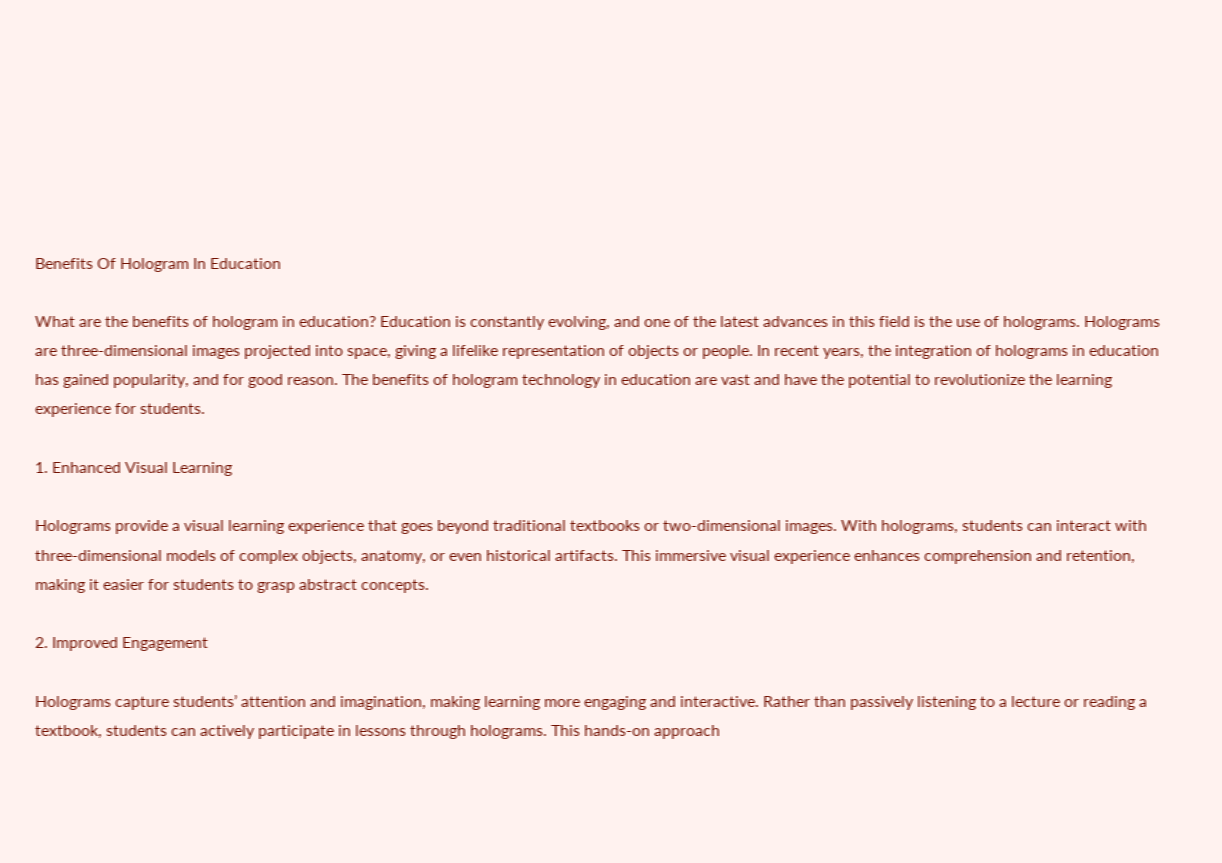Benefits Of Hologram In Education

What are the benefits of hologram in education? Education is constantly evolving, and one of the latest advances in this field is the use of holograms. Holograms are three-dimensional images projected into space, giving a lifelike representation of objects or people. In recent years, the integration of holograms in education has gained popularity, and for good reason. The benefits of hologram technology in education are vast and have the potential to revolutionize the learning experience for students.

1. Enhanced Visual Learning

Holograms provide a visual learning experience that goes beyond traditional textbooks or two-dimensional images. With holograms, students can interact with three-dimensional models of complex objects, anatomy, or even historical artifacts. This immersive visual experience enhances comprehension and retention, making it easier for students to grasp abstract concepts.

2. Improved Engagement

Holograms capture students’ attention and imagination, making learning more engaging and interactive. Rather than passively listening to a lecture or reading a textbook, students can actively participate in lessons through holograms. This hands-on approach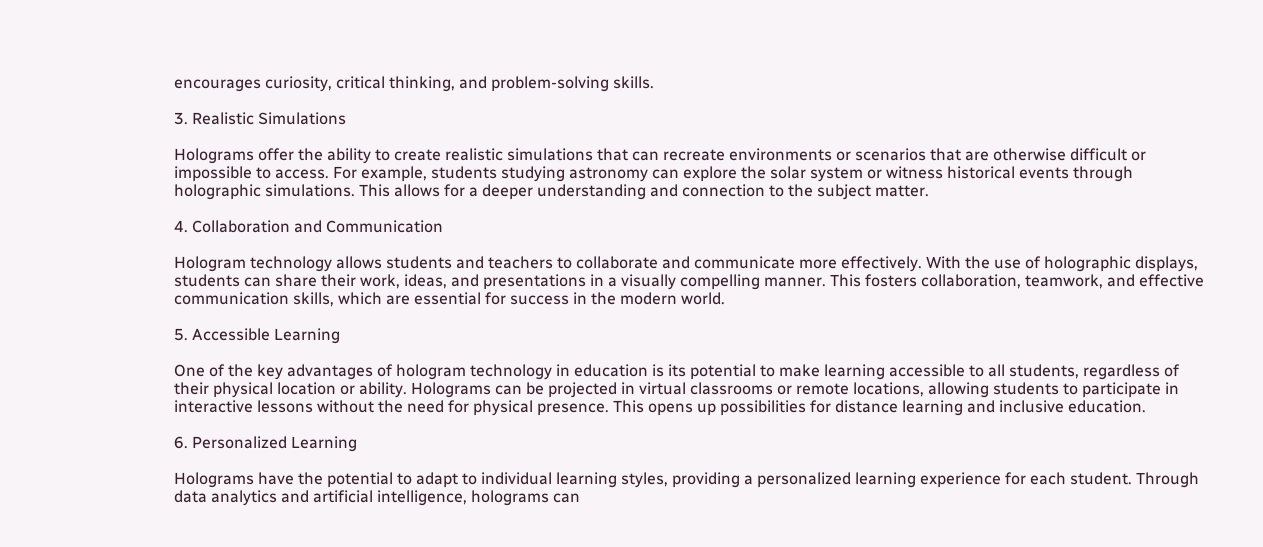encourages curiosity, critical thinking, and problem-solving skills.

3. Realistic Simulations

Holograms offer the ability to create realistic simulations that can recreate environments or scenarios that are otherwise difficult or impossible to access. For example, students studying astronomy can explore the solar system or witness historical events through holographic simulations. This allows for a deeper understanding and connection to the subject matter.

4. Collaboration and Communication

Hologram technology allows students and teachers to collaborate and communicate more effectively. With the use of holographic displays, students can share their work, ideas, and presentations in a visually compelling manner. This fosters collaboration, teamwork, and effective communication skills, which are essential for success in the modern world.

5. Accessible Learning

One of the key advantages of hologram technology in education is its potential to make learning accessible to all students, regardless of their physical location or ability. Holograms can be projected in virtual classrooms or remote locations, allowing students to participate in interactive lessons without the need for physical presence. This opens up possibilities for distance learning and inclusive education.

6. Personalized Learning

Holograms have the potential to adapt to individual learning styles, providing a personalized learning experience for each student. Through data analytics and artificial intelligence, holograms can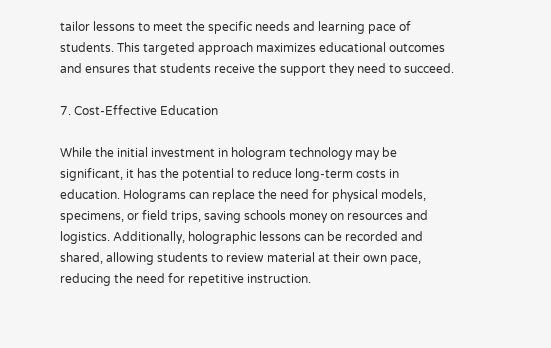tailor lessons to meet the specific needs and learning pace of students. This targeted approach maximizes educational outcomes and ensures that students receive the support they need to succeed.

7. Cost-Effective Education

While the initial investment in hologram technology may be significant, it has the potential to reduce long-term costs in education. Holograms can replace the need for physical models, specimens, or field trips, saving schools money on resources and logistics. Additionally, holographic lessons can be recorded and shared, allowing students to review material at their own pace, reducing the need for repetitive instruction.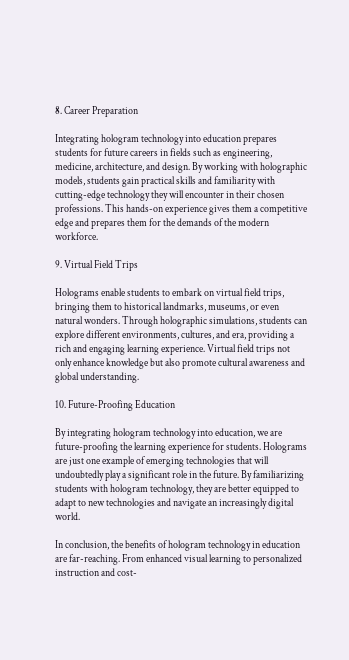8. Career Preparation

Integrating hologram technology into education prepares students for future careers in fields such as engineering, medicine, architecture, and design. By working with holographic models, students gain practical skills and familiarity with cutting-edge technology they will encounter in their chosen professions. This hands-on experience gives them a competitive edge and prepares them for the demands of the modern workforce.

9. Virtual Field Trips

Holograms enable students to embark on virtual field trips, bringing them to historical landmarks, museums, or even natural wonders. Through holographic simulations, students can explore different environments, cultures, and era, providing a rich and engaging learning experience. Virtual field trips not only enhance knowledge but also promote cultural awareness and global understanding.

10. Future-Proofing Education

By integrating hologram technology into education, we are future-proofing the learning experience for students. Holograms are just one example of emerging technologies that will undoubtedly play a significant role in the future. By familiarizing students with hologram technology, they are better equipped to adapt to new technologies and navigate an increasingly digital world.

In conclusion, the benefits of hologram technology in education are far-reaching. From enhanced visual learning to personalized instruction and cost-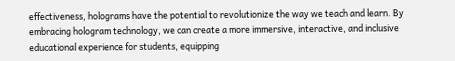effectiveness, holograms have the potential to revolutionize the way we teach and learn. By embracing hologram technology, we can create a more immersive, interactive, and inclusive educational experience for students, equipping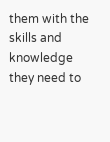them with the skills and knowledge they need to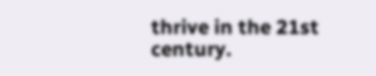thrive in the 21st century.